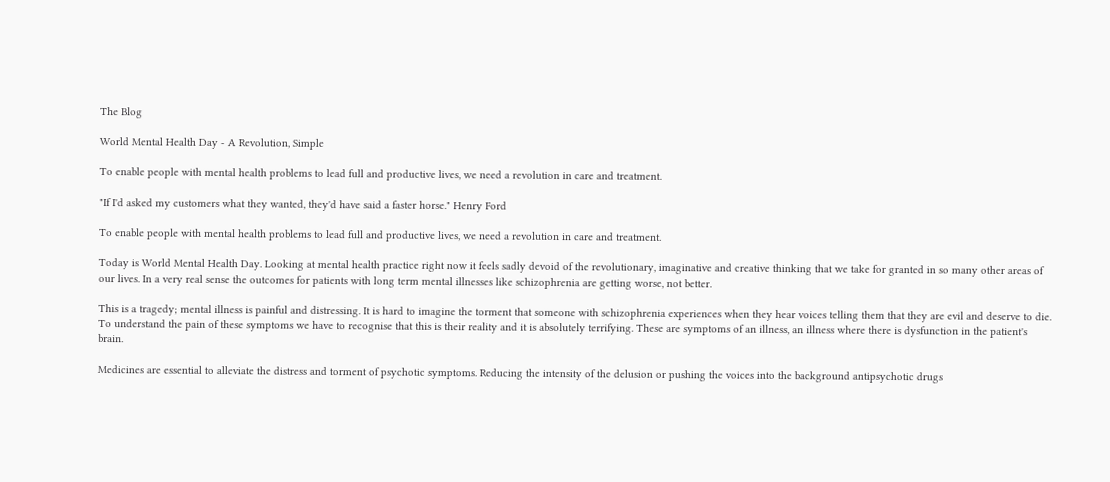The Blog

World Mental Health Day - A Revolution, Simple

To enable people with mental health problems to lead full and productive lives, we need a revolution in care and treatment.

"If I'd asked my customers what they wanted, they'd have said a faster horse." Henry Ford

To enable people with mental health problems to lead full and productive lives, we need a revolution in care and treatment.

Today is World Mental Health Day. Looking at mental health practice right now it feels sadly devoid of the revolutionary, imaginative and creative thinking that we take for granted in so many other areas of our lives. In a very real sense the outcomes for patients with long term mental illnesses like schizophrenia are getting worse, not better.

This is a tragedy; mental illness is painful and distressing. It is hard to imagine the torment that someone with schizophrenia experiences when they hear voices telling them that they are evil and deserve to die. To understand the pain of these symptoms we have to recognise that this is their reality and it is absolutely terrifying. These are symptoms of an illness, an illness where there is dysfunction in the patient's brain.

Medicines are essential to alleviate the distress and torment of psychotic symptoms. Reducing the intensity of the delusion or pushing the voices into the background antipsychotic drugs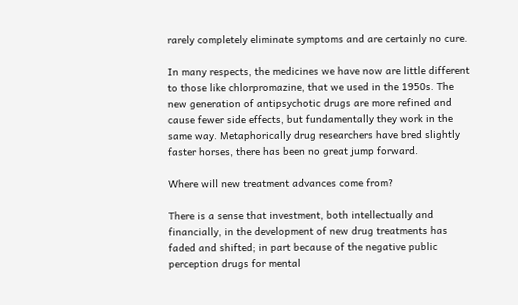rarely completely eliminate symptoms and are certainly no cure.

In many respects, the medicines we have now are little different to those like chlorpromazine, that we used in the 1950s. The new generation of antipsychotic drugs are more refined and cause fewer side effects, but fundamentally they work in the same way. Metaphorically drug researchers have bred slightly faster horses, there has been no great jump forward.

Where will new treatment advances come from?

There is a sense that investment, both intellectually and financially, in the development of new drug treatments has faded and shifted; in part because of the negative public perception drugs for mental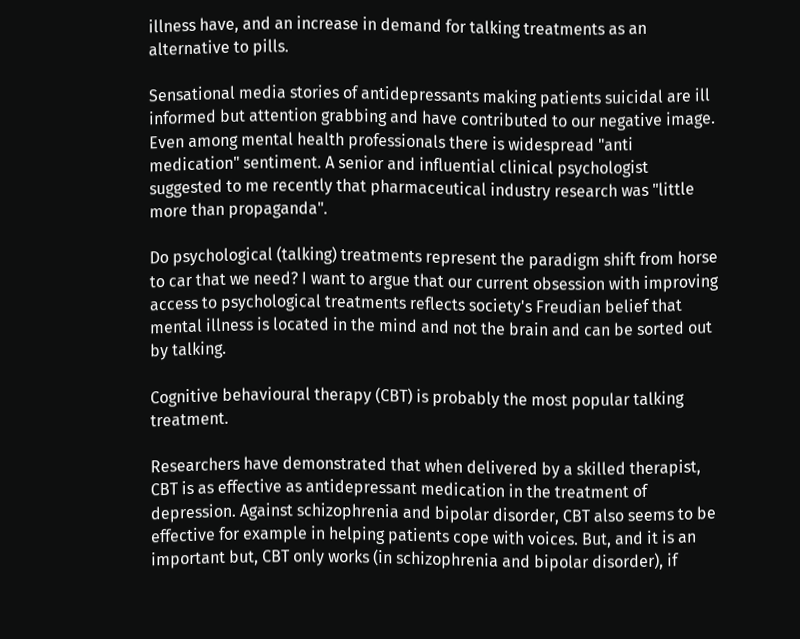illness have, and an increase in demand for talking treatments as an alternative to pills.

Sensational media stories of antidepressants making patients suicidal are ill informed but attention grabbing and have contributed to our negative image. Even among mental health professionals there is widespread "anti medication" sentiment. A senior and influential clinical psychologist suggested to me recently that pharmaceutical industry research was "little more than propaganda".

Do psychological (talking) treatments represent the paradigm shift from horse to car that we need? I want to argue that our current obsession with improving access to psychological treatments reflects society's Freudian belief that mental illness is located in the mind and not the brain and can be sorted out by talking.

Cognitive behavioural therapy (CBT) is probably the most popular talking treatment.

Researchers have demonstrated that when delivered by a skilled therapist, CBT is as effective as antidepressant medication in the treatment of depression. Against schizophrenia and bipolar disorder, CBT also seems to be effective for example in helping patients cope with voices. But, and it is an important but, CBT only works (in schizophrenia and bipolar disorder), if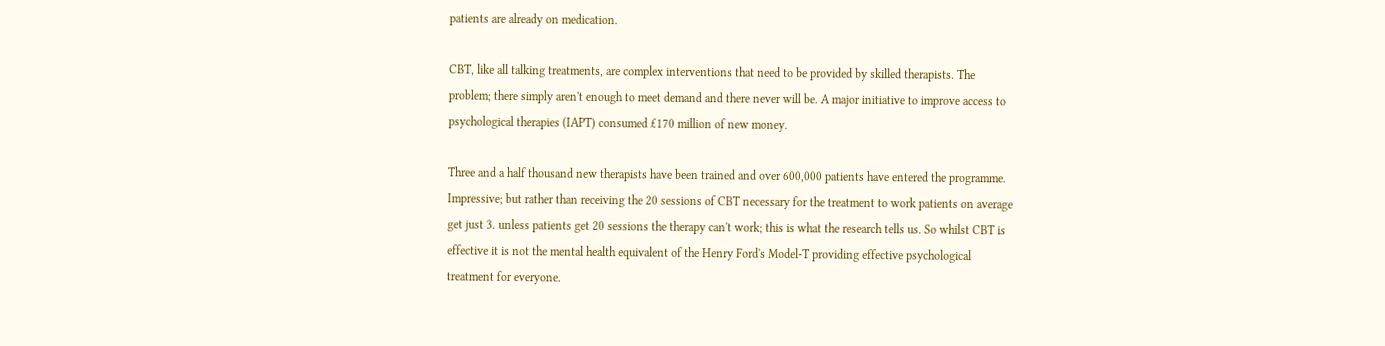patients are already on medication.

CBT, like all talking treatments, are complex interventions that need to be provided by skilled therapists. The problem; there simply aren't enough to meet demand and there never will be. A major initiative to improve access to psychological therapies (IAPT) consumed £170 million of new money.

Three and a half thousand new therapists have been trained and over 600,000 patients have entered the programme. Impressive; but rather than receiving the 20 sessions of CBT necessary for the treatment to work patients on average get just 3. unless patients get 20 sessions the therapy can't work; this is what the research tells us. So whilst CBT is effective it is not the mental health equivalent of the Henry Ford's Model-T providing effective psychological treatment for everyone.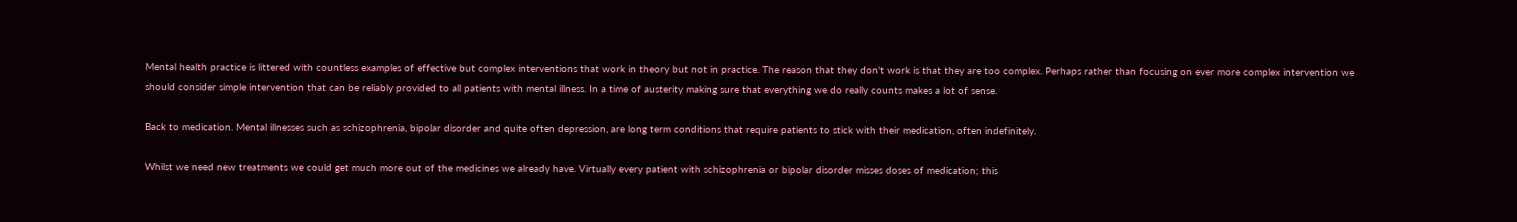Mental health practice is littered with countless examples of effective but complex interventions that work in theory but not in practice. The reason that they don't work is that they are too complex. Perhaps rather than focusing on ever more complex intervention we should consider simple intervention that can be reliably provided to all patients with mental illness. In a time of austerity making sure that everything we do really counts makes a lot of sense.

Back to medication. Mental illnesses such as schizophrenia, bipolar disorder and quite often depression, are long term conditions that require patients to stick with their medication, often indefinitely.

Whilst we need new treatments we could get much more out of the medicines we already have. Virtually every patient with schizophrenia or bipolar disorder misses doses of medication; this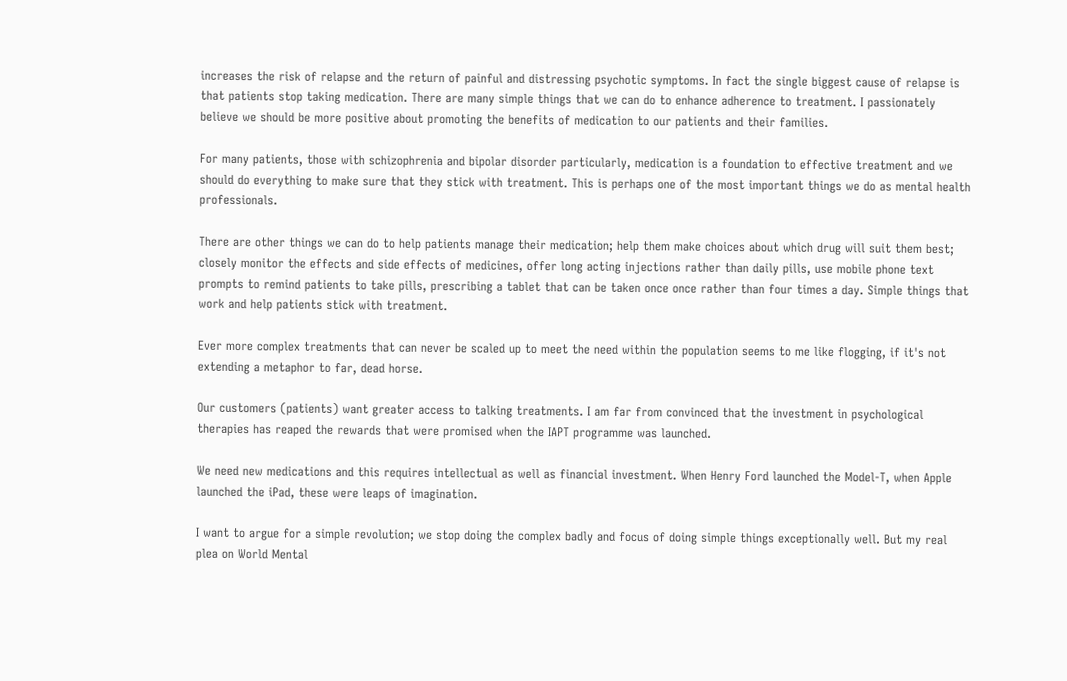increases the risk of relapse and the return of painful and distressing psychotic symptoms. In fact the single biggest cause of relapse is that patients stop taking medication. There are many simple things that we can do to enhance adherence to treatment. I passionately believe we should be more positive about promoting the benefits of medication to our patients and their families.

For many patients, those with schizophrenia and bipolar disorder particularly, medication is a foundation to effective treatment and we should do everything to make sure that they stick with treatment. This is perhaps one of the most important things we do as mental health professionals.

There are other things we can do to help patients manage their medication; help them make choices about which drug will suit them best; closely monitor the effects and side effects of medicines, offer long acting injections rather than daily pills, use mobile phone text prompts to remind patients to take pills, prescribing a tablet that can be taken once once rather than four times a day. Simple things that work and help patients stick with treatment.

Ever more complex treatments that can never be scaled up to meet the need within the population seems to me like flogging, if it's not extending a metaphor to far, dead horse.

Our customers (patients) want greater access to talking treatments. I am far from convinced that the investment in psychological therapies has reaped the rewards that were promised when the IAPT programme was launched.

We need new medications and this requires intellectual as well as financial investment. When Henry Ford launched the Model-T, when Apple launched the iPad, these were leaps of imagination.

I want to argue for a simple revolution; we stop doing the complex badly and focus of doing simple things exceptionally well. But my real plea on World Mental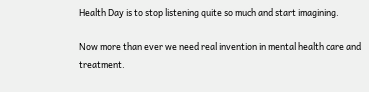Health Day is to stop listening quite so much and start imagining.

Now more than ever we need real invention in mental health care and treatment.